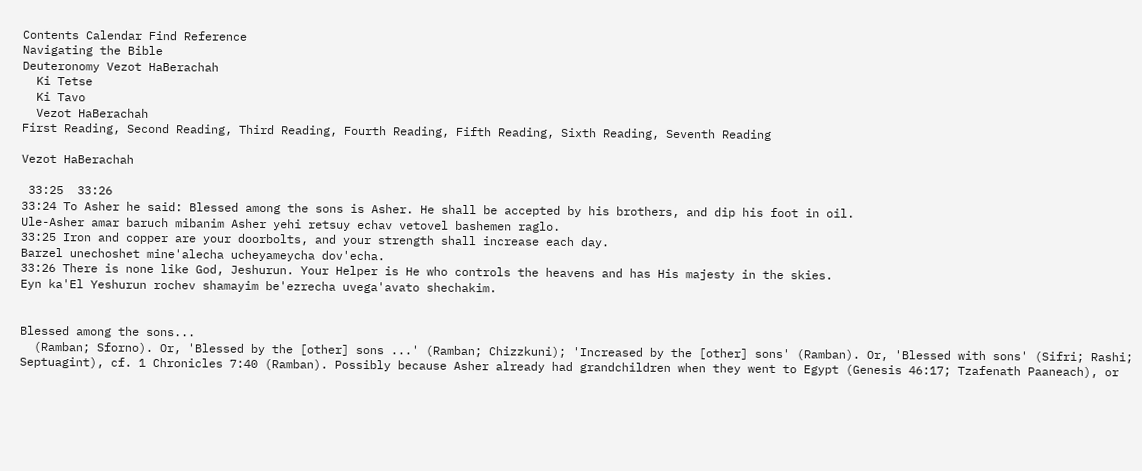Contents Calendar Find Reference
Navigating the Bible
Deuteronomy Vezot HaBerachah
  Ki Tetse
  Ki Tavo
  Vezot HaBerachah
First Reading, Second Reading, Third Reading, Fourth Reading, Fifth Reading, Sixth Reading, Seventh Reading

Vezot HaBerachah

 33:25  33:26
33:24 To Asher he said: Blessed among the sons is Asher. He shall be accepted by his brothers, and dip his foot in oil.
Ule-Asher amar baruch mibanim Asher yehi retsuy echav vetovel bashemen raglo.
33:25 Iron and copper are your doorbolts, and your strength shall increase each day.
Barzel unechoshet mine'alecha ucheyameycha dov'echa.
33:26 There is none like God, Jeshurun. Your Helper is He who controls the heavens and has His majesty in the skies.
Eyn ka'El Yeshurun rochev shamayim be'ezrecha uvega'avato shechakim.


Blessed among the sons...
  (Ramban; Sforno). Or, 'Blessed by the [other] sons ...' (Ramban; Chizzkuni); 'Increased by the [other] sons' (Ramban). Or, 'Blessed with sons' (Sifri; Rashi; Septuagint), cf. 1 Chronicles 7:40 (Ramban). Possibly because Asher already had grandchildren when they went to Egypt (Genesis 46:17; Tzafenath Paaneach), or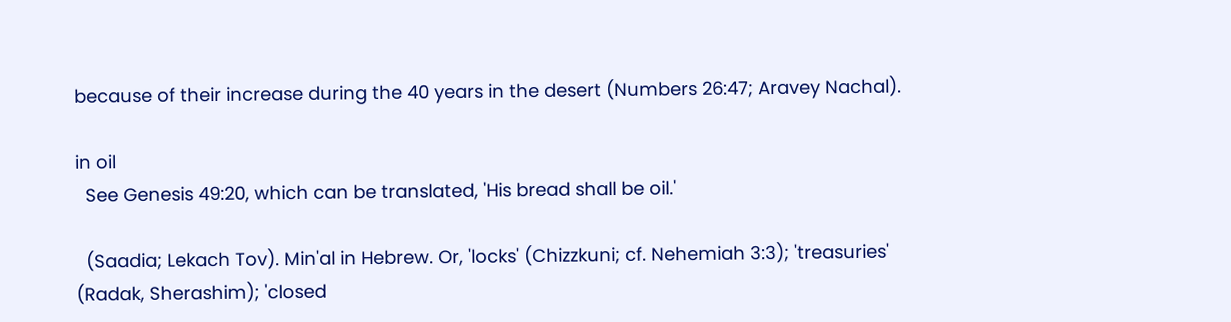because of their increase during the 40 years in the desert (Numbers 26:47; Aravey Nachal).

in oil
  See Genesis 49:20, which can be translated, 'His bread shall be oil.'

  (Saadia; Lekach Tov). Min'al in Hebrew. Or, 'locks' (Chizzkuni; cf. Nehemiah 3:3); 'treasuries' (Radak, Sherashim); 'closed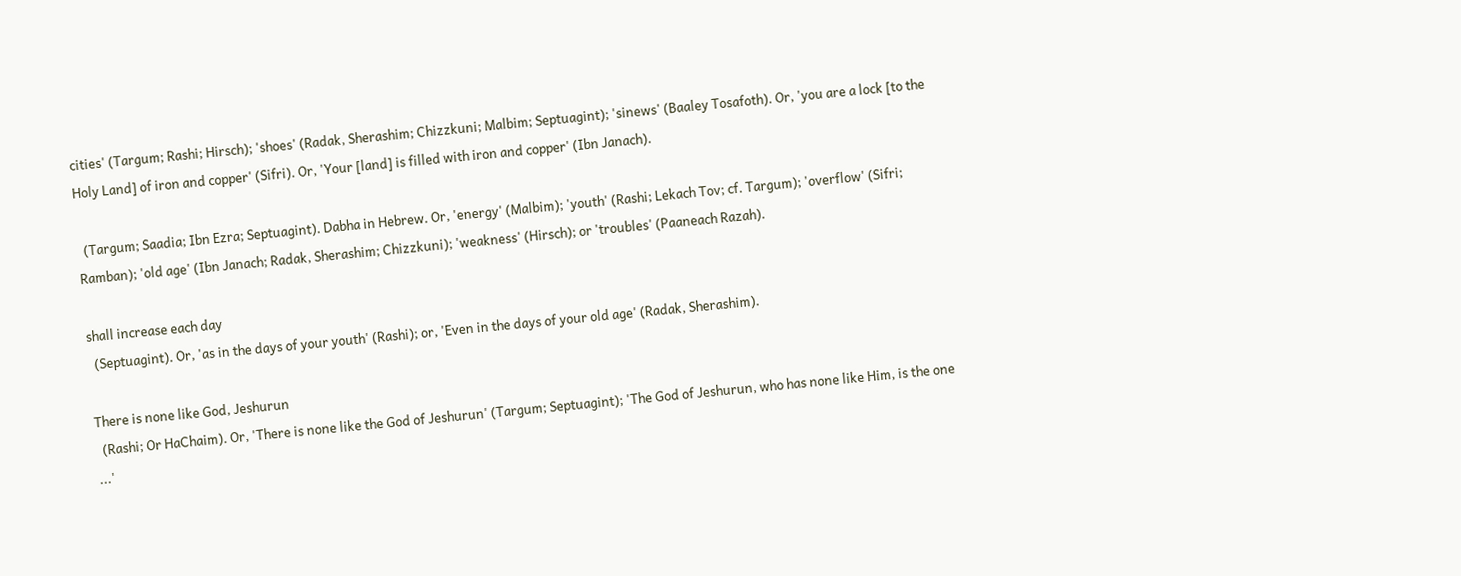cities' (Targum; Rashi; Hirsch); 'shoes' (Radak, Sherashim; Chizzkuni; Malbim; Septuagint); 'sinews' (Baaley Tosafoth). Or, 'you are a lock [to the Holy Land] of iron and copper' (Sifri). Or, 'Your [land] is filled with iron and copper' (Ibn Janach).

  (Targum; Saadia; Ibn Ezra; Septuagint). Dabha in Hebrew. Or, 'energy' (Malbim); 'youth' (Rashi; Lekach Tov; cf. Targum); 'overflow' (Sifri; Ramban); 'old age' (Ibn Janach; Radak, Sherashim; Chizzkuni); 'weakness' (Hirsch); or 'troubles' (Paaneach Razah).

shall increase each day
  (Septuagint). Or, 'as in the days of your youth' (Rashi); or, 'Even in the days of your old age' (Radak, Sherashim).

There is none like God, Jeshurun
  (Rashi; Or HaChaim). Or, 'There is none like the God of Jeshurun' (Targum; Septuagint); 'The God of Jeshurun, who has none like Him, is the one ...'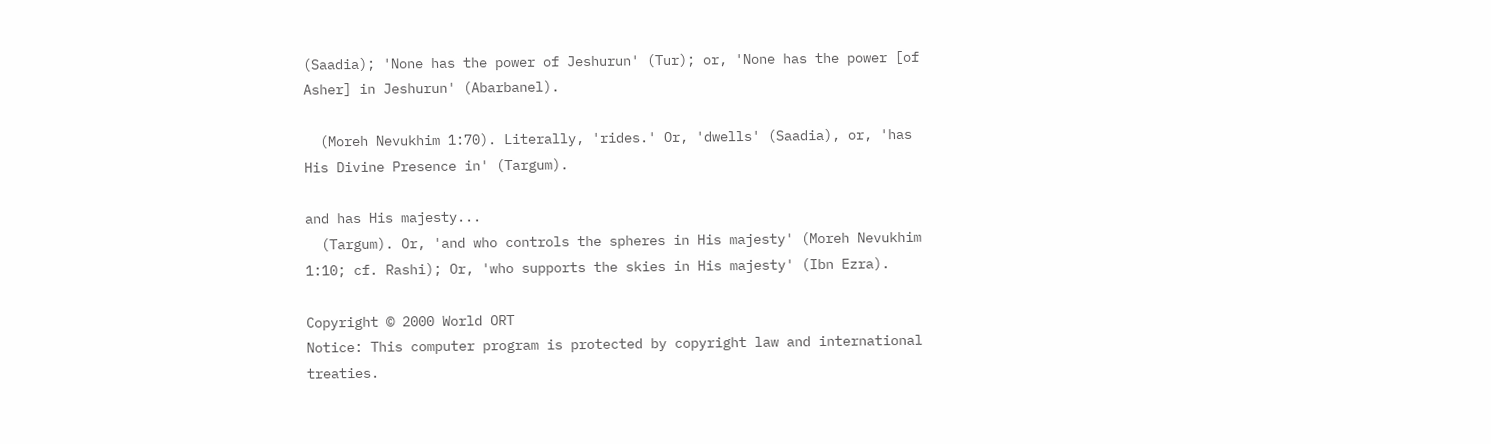(Saadia); 'None has the power of Jeshurun' (Tur); or, 'None has the power [of Asher] in Jeshurun' (Abarbanel).

  (Moreh Nevukhim 1:70). Literally, 'rides.' Or, 'dwells' (Saadia), or, 'has His Divine Presence in' (Targum).

and has His majesty...
  (Targum). Or, 'and who controls the spheres in His majesty' (Moreh Nevukhim 1:10; cf. Rashi); Or, 'who supports the skies in His majesty' (Ibn Ezra).

Copyright © 2000 World ORT
Notice: This computer program is protected by copyright law and international treaties.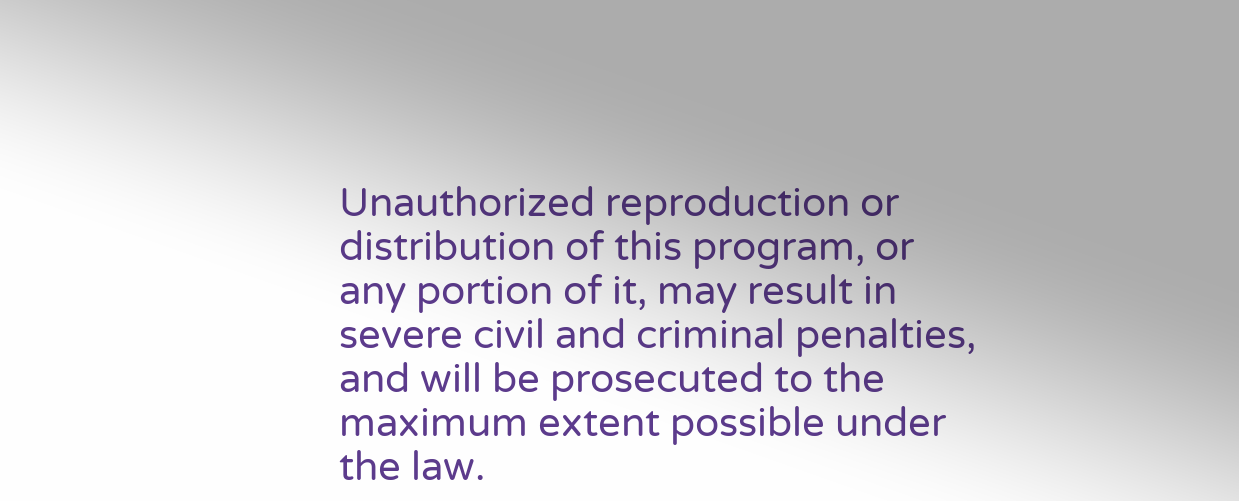Unauthorized reproduction or distribution of this program, or any portion of it, may result in severe civil and criminal penalties, and will be prosecuted to the maximum extent possible under the law.